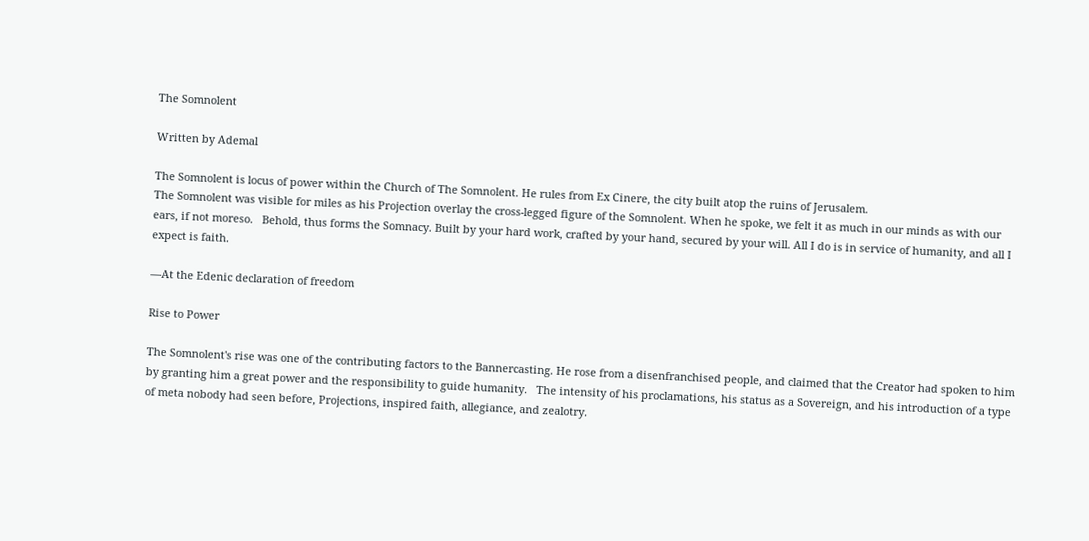The Somnolent

Written by Ademal

The Somnolent is locus of power within the Church of The Somnolent. He rules from Ex Cinere, the city built atop the ruins of Jerusalem.
The Somnolent was visible for miles as his Projection overlay the cross-legged figure of the Somnolent. When he spoke, we felt it as much in our minds as with our ears, if not moreso.   Behold, thus forms the Somnacy. Built by your hard work, crafted by your hand, secured by your will. All I do is in service of humanity, and all I expect is faith.

—At the Edenic declaration of freedom

Rise to Power

The Somnolent's rise was one of the contributing factors to the Bannercasting. He rose from a disenfranchised people, and claimed that the Creator had spoken to him by granting him a great power and the responsibility to guide humanity.   The intensity of his proclamations, his status as a Sovereign, and his introduction of a type of meta nobody had seen before, Projections, inspired faith, allegiance, and zealotry.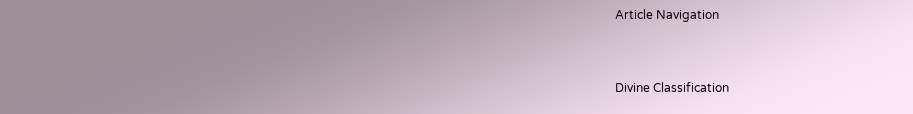Article Navigation


Divine Classification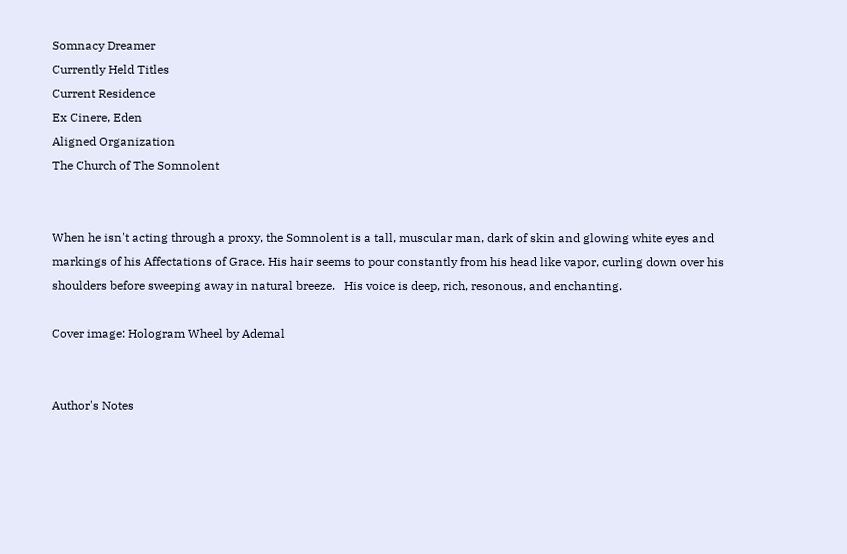Somnacy Dreamer
Currently Held Titles
Current Residence
Ex Cinere, Eden
Aligned Organization
The Church of The Somnolent


When he isn't acting through a proxy, the Somnolent is a tall, muscular man, dark of skin and glowing white eyes and markings of his Affectations of Grace. His hair seems to pour constantly from his head like vapor, curling down over his shoulders before sweeping away in natural breeze.   His voice is deep, rich, resonous, and enchanting.

Cover image: Hologram Wheel by Ademal


Author's Notes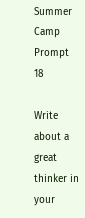Summer Camp Prompt 18

Write about a great thinker in your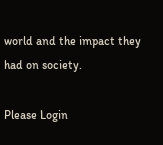world and the impact they had on society.

Please Login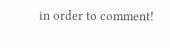in order to comment!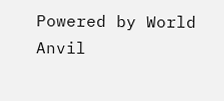Powered by World Anvil